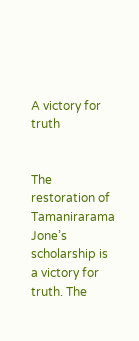A victory for truth


The restoration of Tamanirarama Jone’s scholarship is a victory for truth. The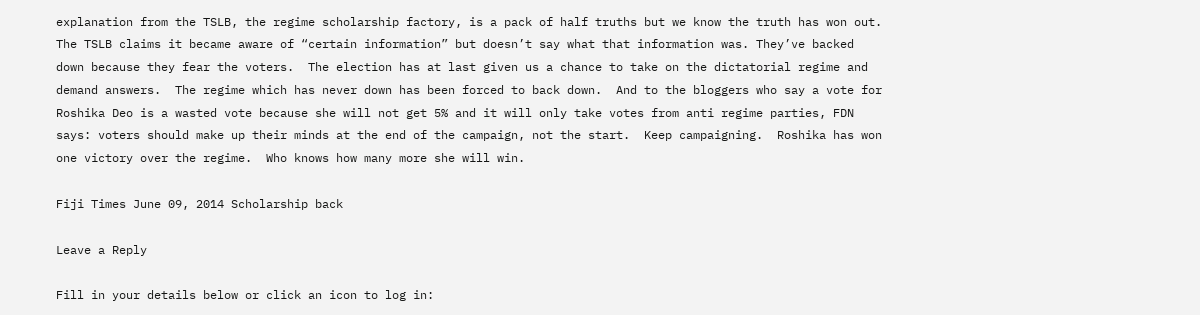explanation from the TSLB, the regime scholarship factory, is a pack of half truths but we know the truth has won out.  The TSLB claims it became aware of “certain information” but doesn’t say what that information was. They’ve backed down because they fear the voters.  The election has at last given us a chance to take on the dictatorial regime and demand answers.  The regime which has never down has been forced to back down.  And to the bloggers who say a vote for Roshika Deo is a wasted vote because she will not get 5% and it will only take votes from anti regime parties, FDN says: voters should make up their minds at the end of the campaign, not the start.  Keep campaigning.  Roshika has won one victory over the regime.  Who knows how many more she will win.

Fiji Times June 09, 2014 Scholarship back

Leave a Reply

Fill in your details below or click an icon to log in: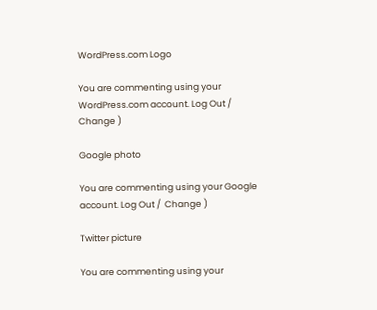WordPress.com Logo

You are commenting using your WordPress.com account. Log Out /  Change )

Google photo

You are commenting using your Google account. Log Out /  Change )

Twitter picture

You are commenting using your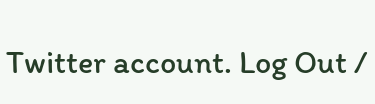Twitter account. Log Out /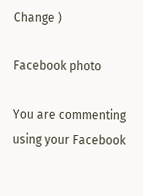Change )

Facebook photo

You are commenting using your Facebook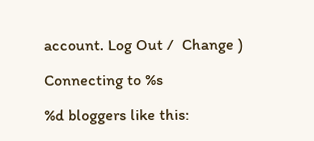account. Log Out /  Change )

Connecting to %s

%d bloggers like this: